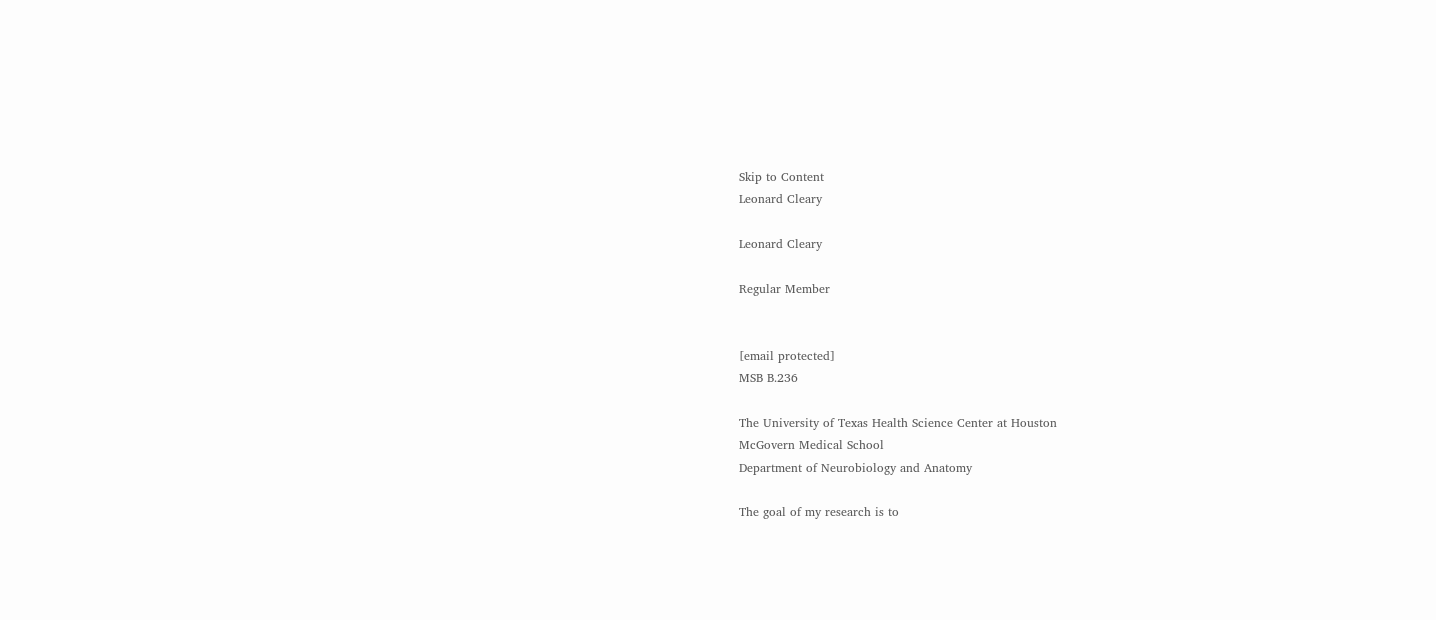Skip to Content
Leonard Cleary

Leonard Cleary

Regular Member


[email protected]
MSB B.236

The University of Texas Health Science Center at Houston
McGovern Medical School
Department of Neurobiology and Anatomy

The goal of my research is to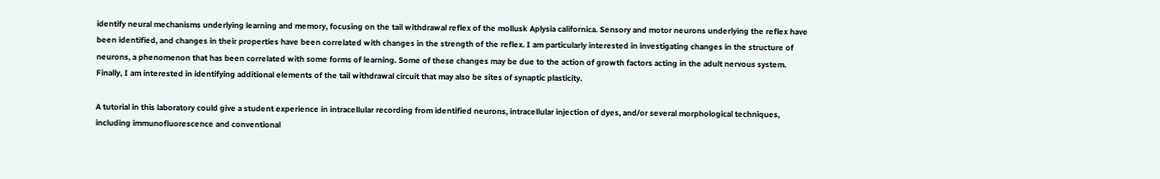identify neural mechanisms underlying learning and memory, focusing on the tail withdrawal reflex of the mollusk Aplysia californica. Sensory and motor neurons underlying the reflex have been identified, and changes in their properties have been correlated with changes in the strength of the reflex. I am particularly interested in investigating changes in the structure of neurons, a phenomenon that has been correlated with some forms of learning. Some of these changes may be due to the action of growth factors acting in the adult nervous system. Finally, I am interested in identifying additional elements of the tail withdrawal circuit that may also be sites of synaptic plasticity.

A tutorial in this laboratory could give a student experience in intracellular recording from identified neurons, intracellular injection of dyes, and/or several morphological techniques, including immunofluorescence and conventional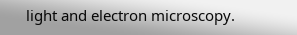light and electron microscopy.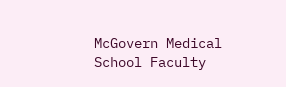McGovern Medical School Faculty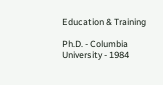Education & Training

Ph.D. - Columbia University - 1984